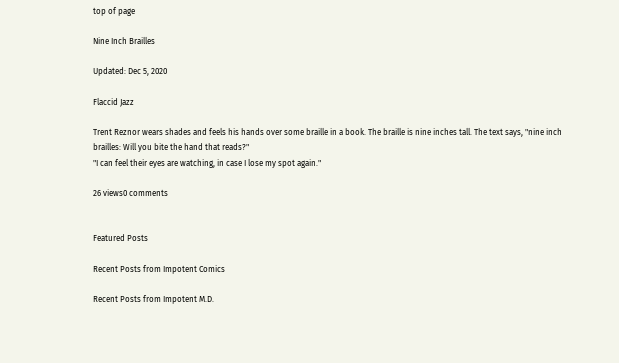top of page

Nine Inch Brailles

Updated: Dec 5, 2020

Flaccid Jazz

Trent Reznor wears shades and feels his hands over some braille in a book. The braille is nine inches tall. The text says, "nine inch brailles: Will you bite the hand that reads?"
"I can feel their eyes are watching, in case I lose my spot again."

26 views0 comments


Featured Posts

Recent Posts from Impotent Comics

Recent Posts from Impotent M.D.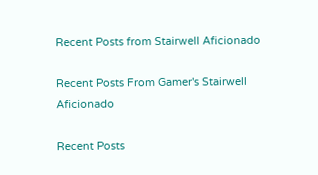Recent Posts from Stairwell Aficionado

Recent Posts From Gamer's Stairwell Aficionado

Recent Posts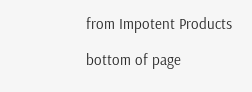from Impotent Products

bottom of page